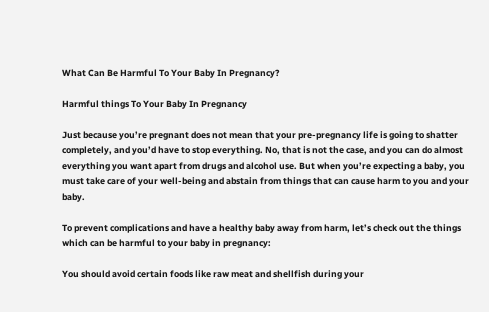What Can Be Harmful To Your Baby In Pregnancy?

Harmful things To Your Baby In Pregnancy

Just because you’re pregnant does not mean that your pre-pregnancy life is going to shatter completely, and you’d have to stop everything. No, that is not the case, and you can do almost everything you want apart from drugs and alcohol use. But when you’re expecting a baby, you must take care of your well-being and abstain from things that can cause harm to you and your baby.

To prevent complications and have a healthy baby away from harm, let’s check out the things which can be harmful to your baby in pregnancy:

You should avoid certain foods like raw meat and shellfish during your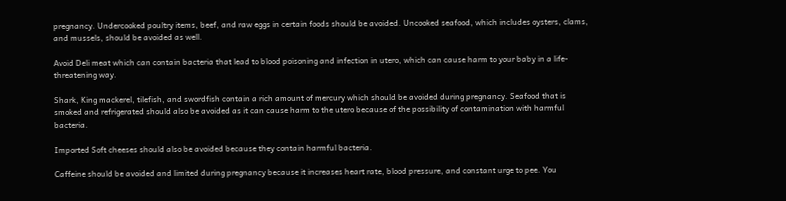pregnancy. Undercooked poultry items, beef, and raw eggs in certain foods should be avoided. Uncooked seafood, which includes oysters, clams, and mussels, should be avoided as well.

Avoid Deli meat which can contain bacteria that lead to blood poisoning and infection in utero, which can cause harm to your baby in a life-threatening way.

Shark, King mackerel, tilefish, and swordfish contain a rich amount of mercury which should be avoided during pregnancy. Seafood that is smoked and refrigerated should also be avoided as it can cause harm to the utero because of the possibility of contamination with harmful bacteria.

Imported Soft cheeses should also be avoided because they contain harmful bacteria.

Caffeine should be avoided and limited during pregnancy because it increases heart rate, blood pressure, and constant urge to pee. You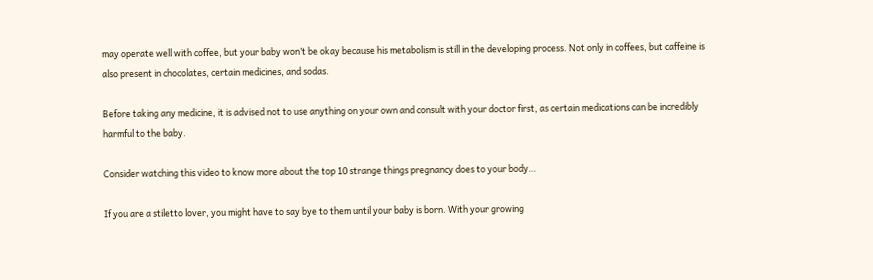may operate well with coffee, but your baby won’t be okay because his metabolism is still in the developing process. Not only in coffees, but caffeine is also present in chocolates, certain medicines, and sodas.

Before taking any medicine, it is advised not to use anything on your own and consult with your doctor first, as certain medications can be incredibly harmful to the baby.

Consider watching this video to know more about the top 10 strange things pregnancy does to your body…

If you are a stiletto lover, you might have to say bye to them until your baby is born. With your growing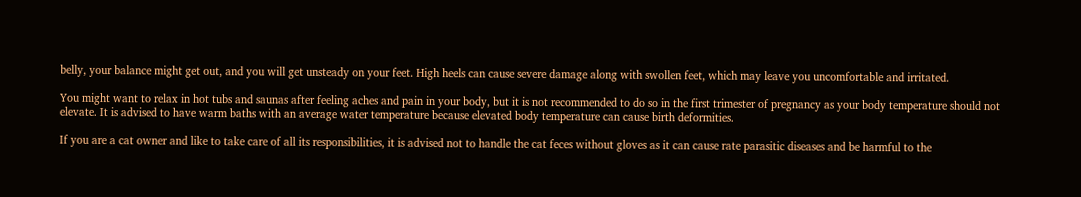belly, your balance might get out, and you will get unsteady on your feet. High heels can cause severe damage along with swollen feet, which may leave you uncomfortable and irritated.

You might want to relax in hot tubs and saunas after feeling aches and pain in your body, but it is not recommended to do so in the first trimester of pregnancy as your body temperature should not elevate. It is advised to have warm baths with an average water temperature because elevated body temperature can cause birth deformities.

If you are a cat owner and like to take care of all its responsibilities, it is advised not to handle the cat feces without gloves as it can cause rate parasitic diseases and be harmful to the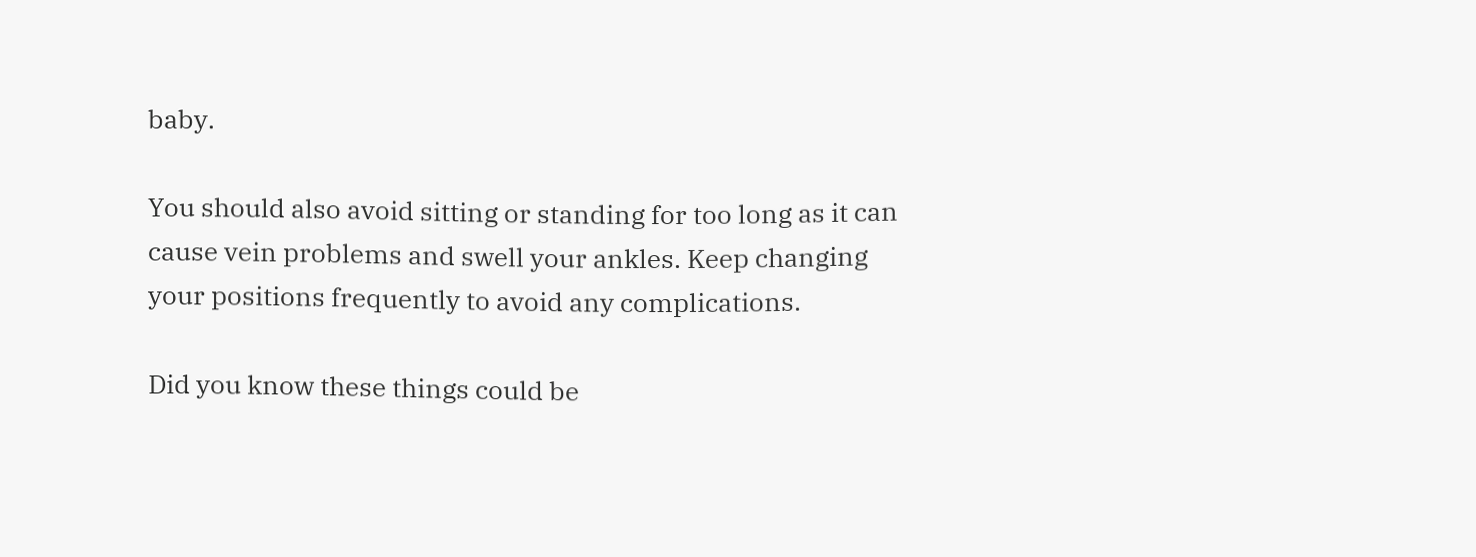baby.

You should also avoid sitting or standing for too long as it can cause vein problems and swell your ankles. Keep changing your positions frequently to avoid any complications.

Did you know these things could be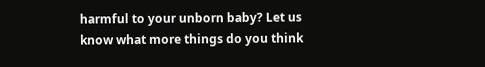harmful to your unborn baby? Let us know what more things do you think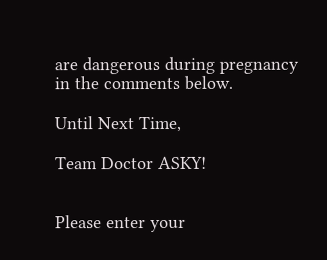are dangerous during pregnancy in the comments below.

Until Next Time,

Team Doctor ASKY!


Please enter your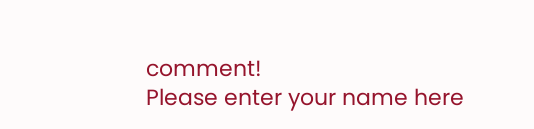comment!
Please enter your name here